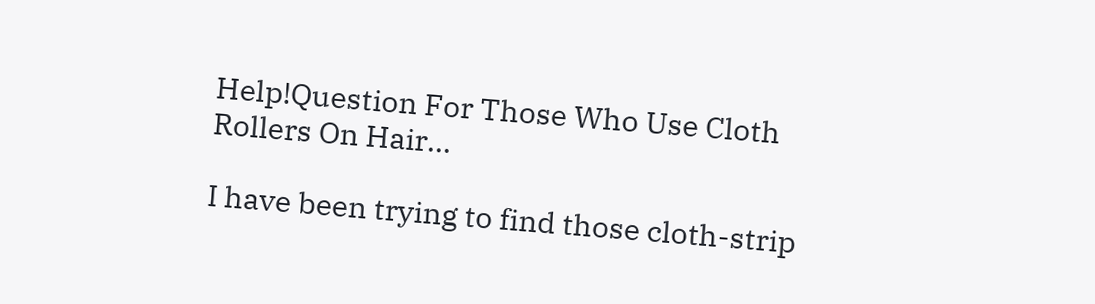Help!Question For Those Who Use Cloth Rollers On Hair...

I have been trying to find those cloth-strip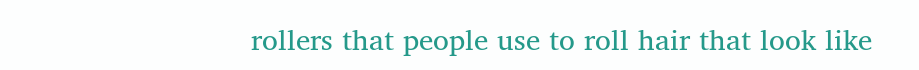rollers that people use to roll hair that look like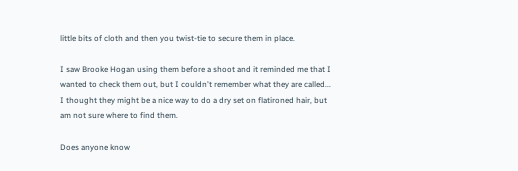little bits of cloth and then you twist-tie to secure them in place.

I saw Brooke Hogan using them before a shoot and it reminded me that I wanted to check them out, but I couldn't remember what they are called...
I thought they might be a nice way to do a dry set on flatironed hair, but am not sure where to find them.

Does anyone know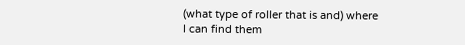(what type of roller that is and) where I can find them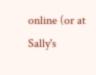online (or at Sally's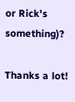or Rick's something)?

Thanks a lot!